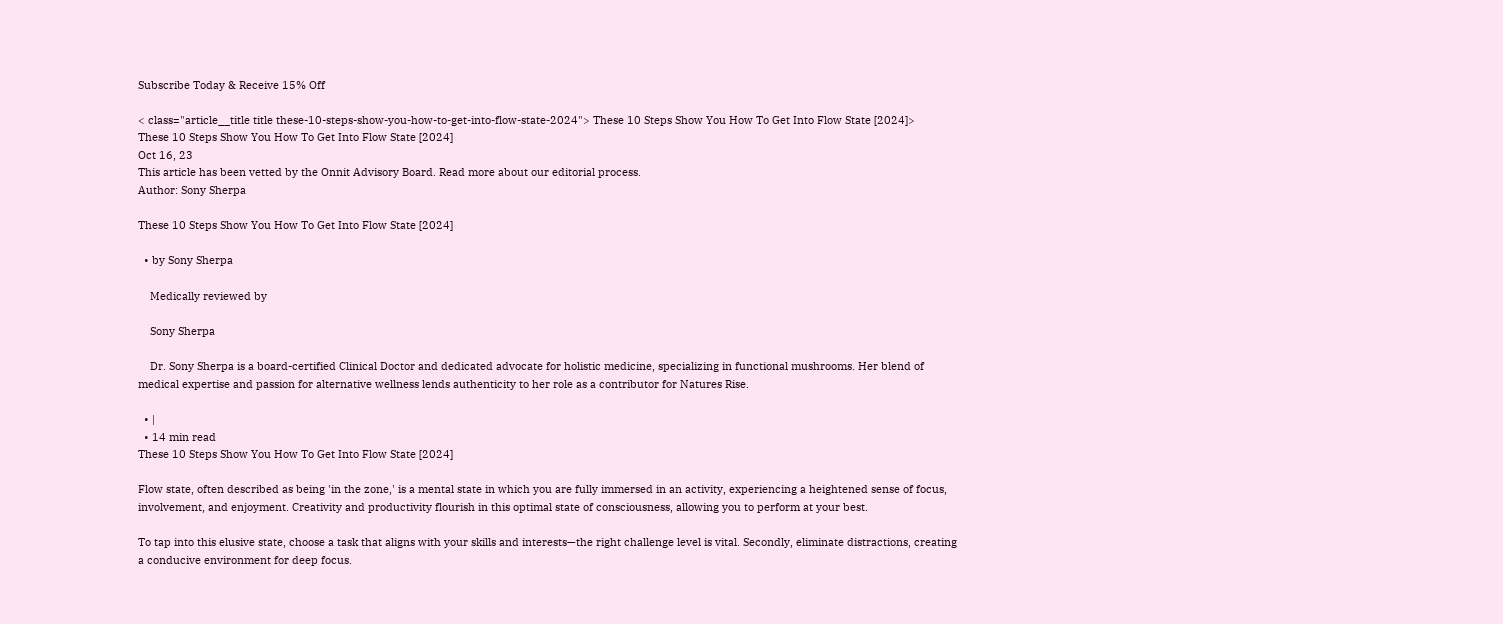Subscribe Today & Receive 15% Off

< class="article__title title these-10-steps-show-you-how-to-get-into-flow-state-2024"> These 10 Steps Show You How To Get Into Flow State [2024]>
These 10 Steps Show You How To Get Into Flow State [2024]
Oct 16, 23
This article has been vetted by the Onnit Advisory Board. Read more about our editorial process.
Author: Sony Sherpa

These 10 Steps Show You How To Get Into Flow State [2024]

  • by Sony Sherpa

    Medically reviewed by

    Sony Sherpa

    Dr. Sony Sherpa is a board-certified Clinical Doctor and dedicated advocate for holistic medicine, specializing in functional mushrooms. Her blend of medical expertise and passion for alternative wellness lends authenticity to her role as a contributor for Natures Rise.

  • |
  • 14 min read
These 10 Steps Show You How To Get Into Flow State [2024]

Flow state, often described as being 'in the zone,' is a mental state in which you are fully immersed in an activity, experiencing a heightened sense of focus, involvement, and enjoyment. Creativity and productivity flourish in this optimal state of consciousness, allowing you to perform at your best.

To tap into this elusive state, choose a task that aligns with your skills and interests—the right challenge level is vital. Secondly, eliminate distractions, creating a conducive environment for deep focus.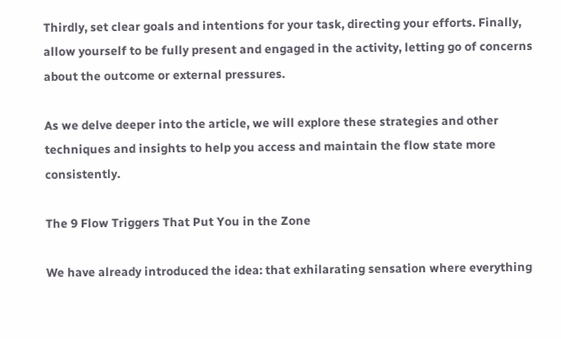Thirdly, set clear goals and intentions for your task, directing your efforts. Finally, allow yourself to be fully present and engaged in the activity, letting go of concerns about the outcome or external pressures.

As we delve deeper into the article, we will explore these strategies and other techniques and insights to help you access and maintain the flow state more consistently.

The 9 Flow Triggers That Put You in the Zone

We have already introduced the idea: that exhilarating sensation where everything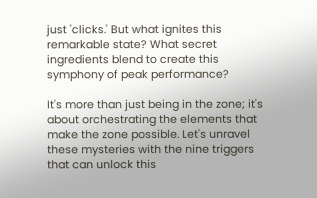just 'clicks.' But what ignites this remarkable state? What secret ingredients blend to create this symphony of peak performance?

It's more than just being in the zone; it's about orchestrating the elements that make the zone possible. Let's unravel these mysteries with the nine triggers that can unlock this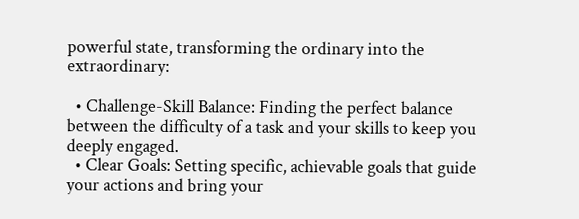powerful state, transforming the ordinary into the extraordinary:

  • Challenge-Skill Balance: Finding the perfect balance between the difficulty of a task and your skills to keep you deeply engaged.
  • Clear Goals: Setting specific, achievable goals that guide your actions and bring your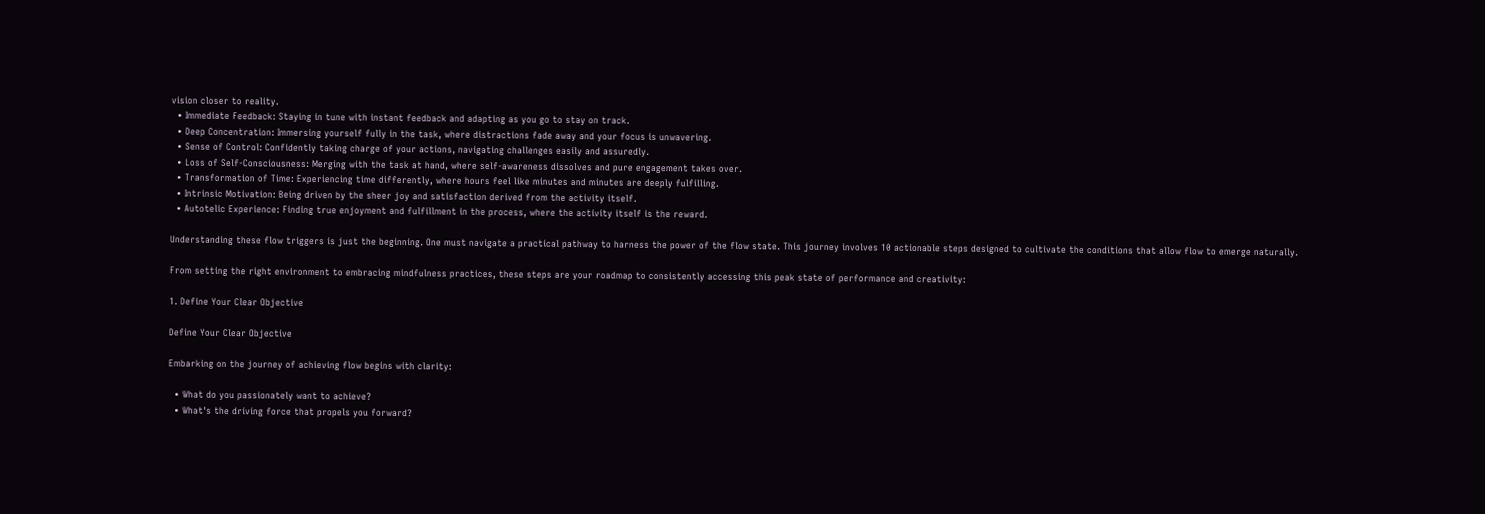vision closer to reality.
  • Immediate Feedback: Staying in tune with instant feedback and adapting as you go to stay on track.
  • Deep Concentration: Immersing yourself fully in the task, where distractions fade away and your focus is unwavering.
  • Sense of Control: Confidently taking charge of your actions, navigating challenges easily and assuredly.
  • Loss of Self-Consciousness: Merging with the task at hand, where self-awareness dissolves and pure engagement takes over.
  • Transformation of Time: Experiencing time differently, where hours feel like minutes and minutes are deeply fulfilling.
  • Intrinsic Motivation: Being driven by the sheer joy and satisfaction derived from the activity itself.
  • Autotelic Experience: Finding true enjoyment and fulfillment in the process, where the activity itself is the reward.

Understanding these flow triggers is just the beginning. One must navigate a practical pathway to harness the power of the flow state. This journey involves 10 actionable steps designed to cultivate the conditions that allow flow to emerge naturally.

From setting the right environment to embracing mindfulness practices, these steps are your roadmap to consistently accessing this peak state of performance and creativity:

1. Define Your Clear Objective

Define Your Clear Objective

Embarking on the journey of achieving flow begins with clarity:

  • What do you passionately want to achieve?
  • What's the driving force that propels you forward?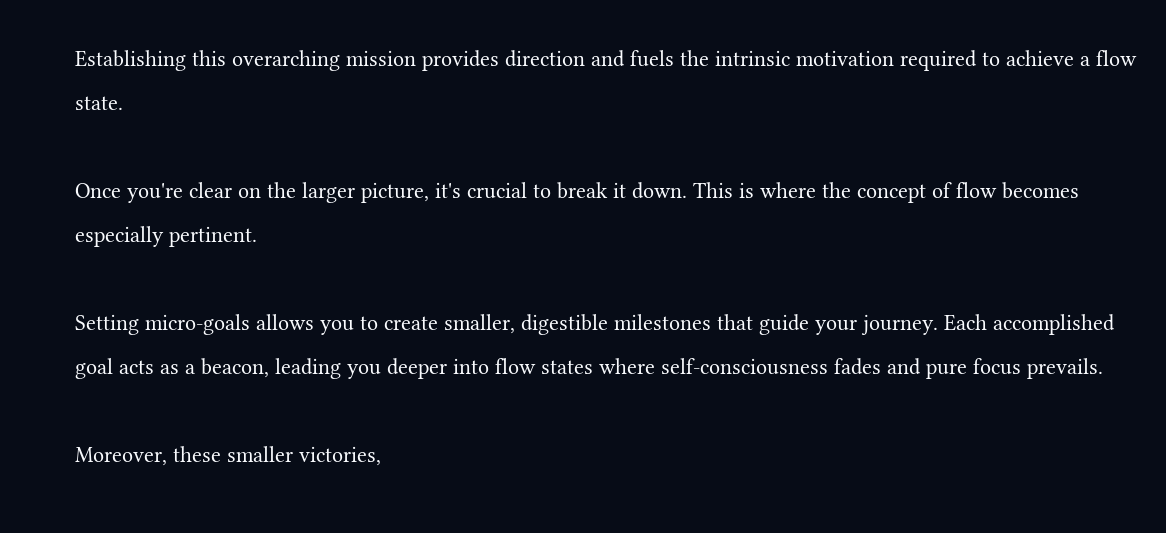Establishing this overarching mission provides direction and fuels the intrinsic motivation required to achieve a flow state.

Once you're clear on the larger picture, it's crucial to break it down. This is where the concept of flow becomes especially pertinent.

Setting micro-goals allows you to create smaller, digestible milestones that guide your journey. Each accomplished goal acts as a beacon, leading you deeper into flow states where self-consciousness fades and pure focus prevails.

Moreover, these smaller victories,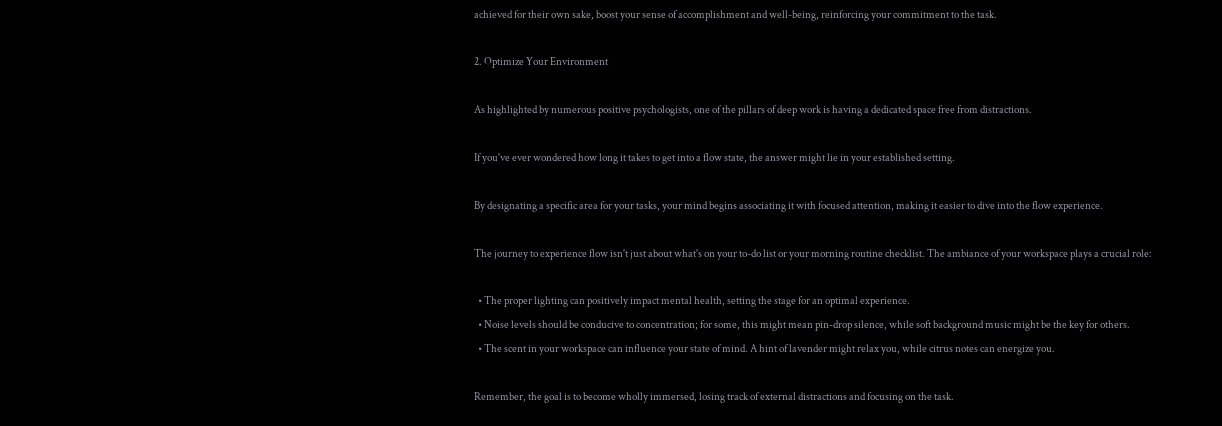achieved for their own sake, boost your sense of accomplishment and well-being, reinforcing your commitment to the task.

2. Optimize Your Environment

As highlighted by numerous positive psychologists, one of the pillars of deep work is having a dedicated space free from distractions.

If you've ever wondered how long it takes to get into a flow state, the answer might lie in your established setting.

By designating a specific area for your tasks, your mind begins associating it with focused attention, making it easier to dive into the flow experience.

The journey to experience flow isn't just about what's on your to-do list or your morning routine checklist. The ambiance of your workspace plays a crucial role:

  • The proper lighting can positively impact mental health, setting the stage for an optimal experience.
  • Noise levels should be conducive to concentration; for some, this might mean pin-drop silence, while soft background music might be the key for others.
  • The scent in your workspace can influence your state of mind. A hint of lavender might relax you, while citrus notes can energize you.

Remember, the goal is to become wholly immersed, losing track of external distractions and focusing on the task.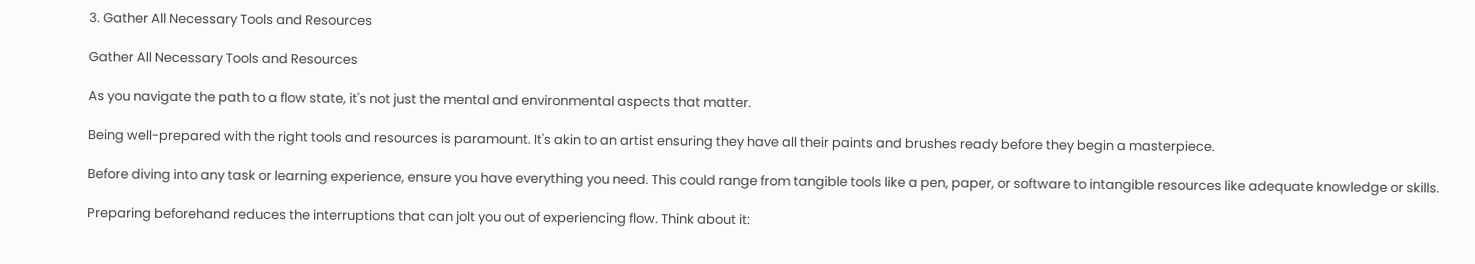3. Gather All Necessary Tools and Resources

Gather All Necessary Tools and Resources

As you navigate the path to a flow state, it's not just the mental and environmental aspects that matter.

Being well-prepared with the right tools and resources is paramount. It's akin to an artist ensuring they have all their paints and brushes ready before they begin a masterpiece.

Before diving into any task or learning experience, ensure you have everything you need. This could range from tangible tools like a pen, paper, or software to intangible resources like adequate knowledge or skills.

Preparing beforehand reduces the interruptions that can jolt you out of experiencing flow. Think about it: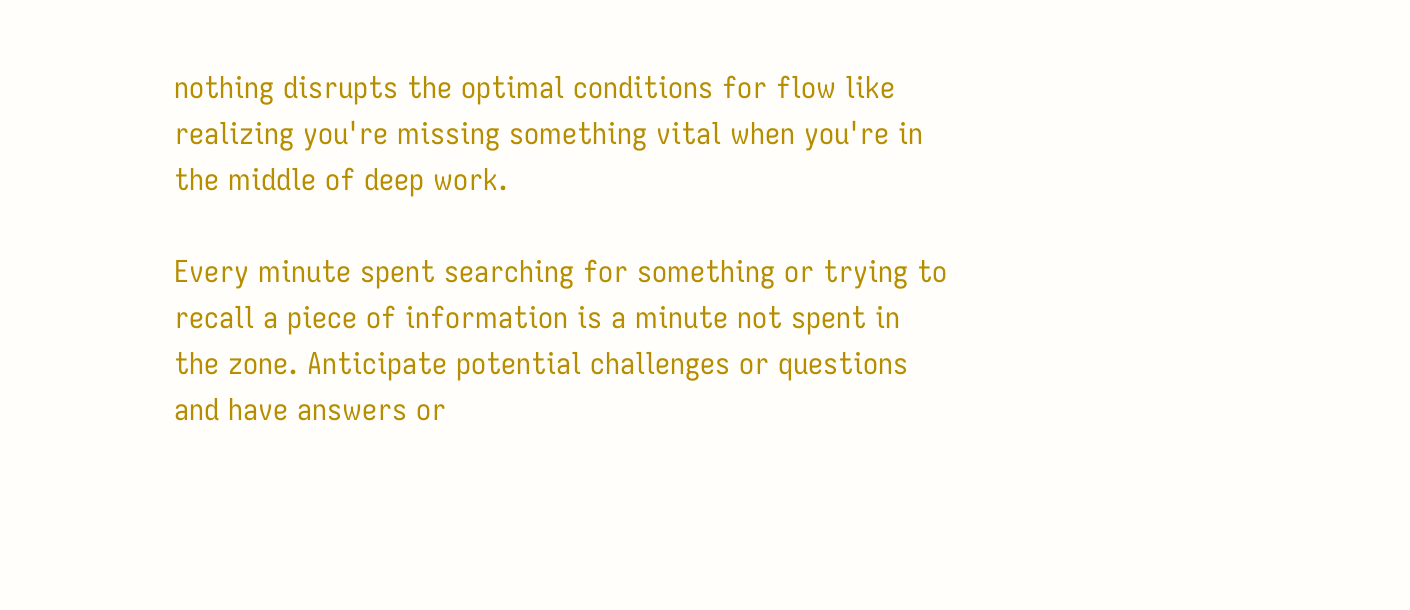nothing disrupts the optimal conditions for flow like realizing you're missing something vital when you're in the middle of deep work.

Every minute spent searching for something or trying to recall a piece of information is a minute not spent in the zone. Anticipate potential challenges or questions and have answers or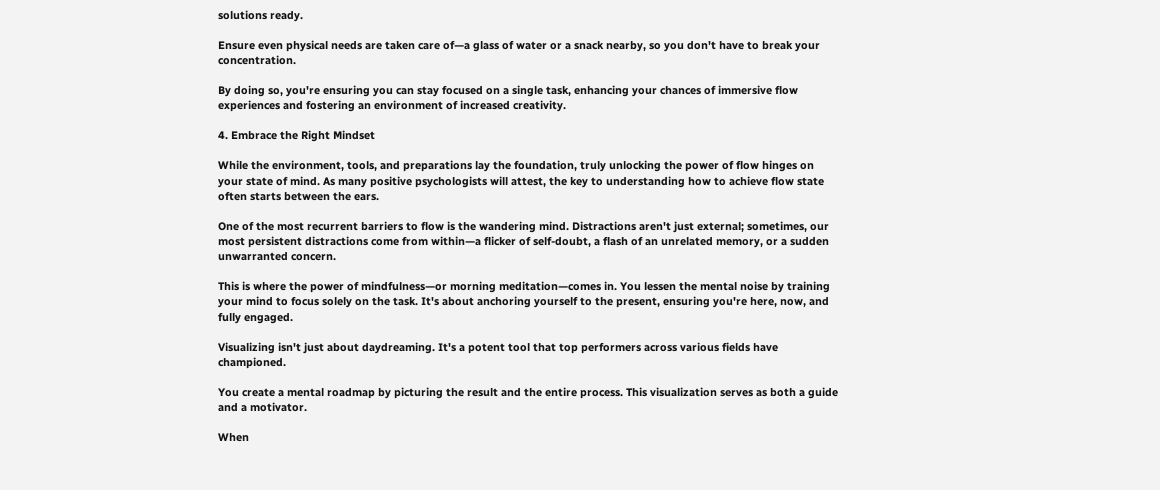solutions ready.

Ensure even physical needs are taken care of—a glass of water or a snack nearby, so you don't have to break your concentration.

By doing so, you're ensuring you can stay focused on a single task, enhancing your chances of immersive flow experiences and fostering an environment of increased creativity.

4. Embrace the Right Mindset

While the environment, tools, and preparations lay the foundation, truly unlocking the power of flow hinges on your state of mind. As many positive psychologists will attest, the key to understanding how to achieve flow state often starts between the ears.

One of the most recurrent barriers to flow is the wandering mind. Distractions aren't just external; sometimes, our most persistent distractions come from within—a flicker of self-doubt, a flash of an unrelated memory, or a sudden unwarranted concern.

This is where the power of mindfulness—or morning meditation—comes in. You lessen the mental noise by training your mind to focus solely on the task. It's about anchoring yourself to the present, ensuring you're here, now, and fully engaged.

Visualizing isn't just about daydreaming. It's a potent tool that top performers across various fields have championed.

You create a mental roadmap by picturing the result and the entire process. This visualization serves as both a guide and a motivator.

When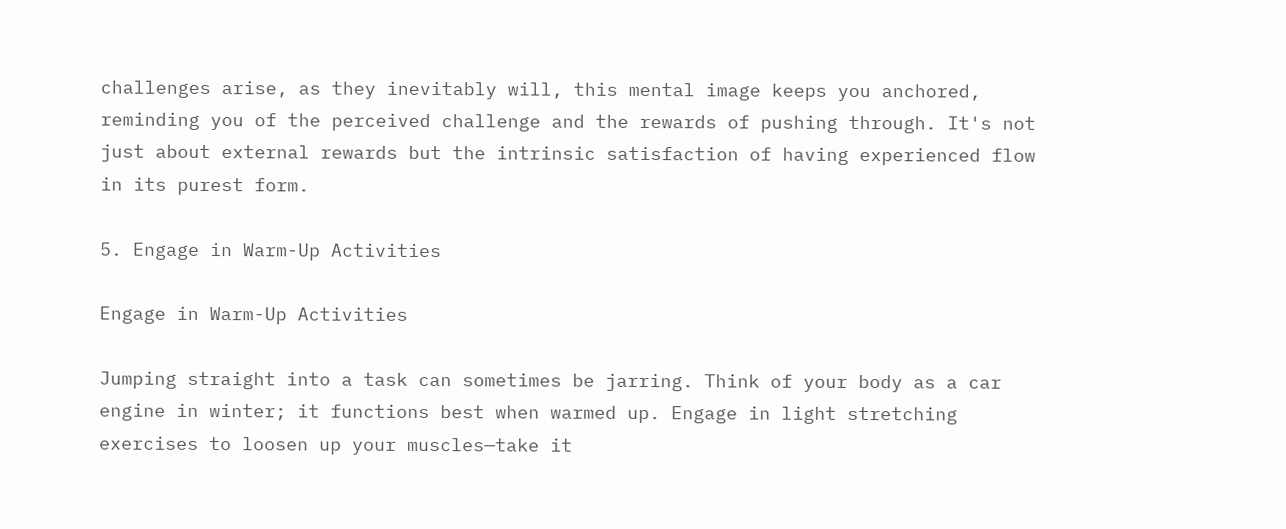challenges arise, as they inevitably will, this mental image keeps you anchored, reminding you of the perceived challenge and the rewards of pushing through. It's not just about external rewards but the intrinsic satisfaction of having experienced flow in its purest form.

5. Engage in Warm-Up Activities

Engage in Warm-Up Activities

Jumping straight into a task can sometimes be jarring. Think of your body as a car engine in winter; it functions best when warmed up. Engage in light stretching exercises to loosen up your muscles—take it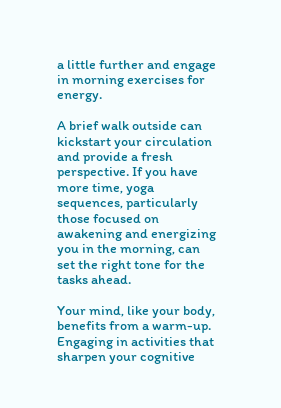a little further and engage in morning exercises for energy.

A brief walk outside can kickstart your circulation and provide a fresh perspective. If you have more time, yoga sequences, particularly those focused on awakening and energizing you in the morning, can set the right tone for the tasks ahead.

Your mind, like your body, benefits from a warm-up. Engaging in activities that sharpen your cognitive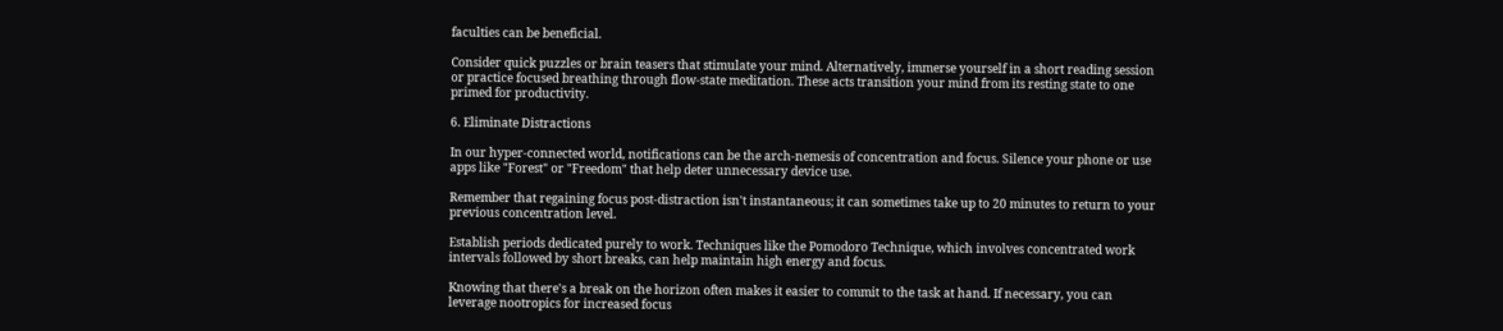faculties can be beneficial.

Consider quick puzzles or brain teasers that stimulate your mind. Alternatively, immerse yourself in a short reading session or practice focused breathing through flow-state meditation. These acts transition your mind from its resting state to one primed for productivity.

6. Eliminate Distractions

In our hyper-connected world, notifications can be the arch-nemesis of concentration and focus. Silence your phone or use apps like "Forest" or "Freedom" that help deter unnecessary device use.

Remember that regaining focus post-distraction isn't instantaneous; it can sometimes take up to 20 minutes to return to your previous concentration level.

Establish periods dedicated purely to work. Techniques like the Pomodoro Technique, which involves concentrated work intervals followed by short breaks, can help maintain high energy and focus.

Knowing that there's a break on the horizon often makes it easier to commit to the task at hand. If necessary, you can leverage nootropics for increased focus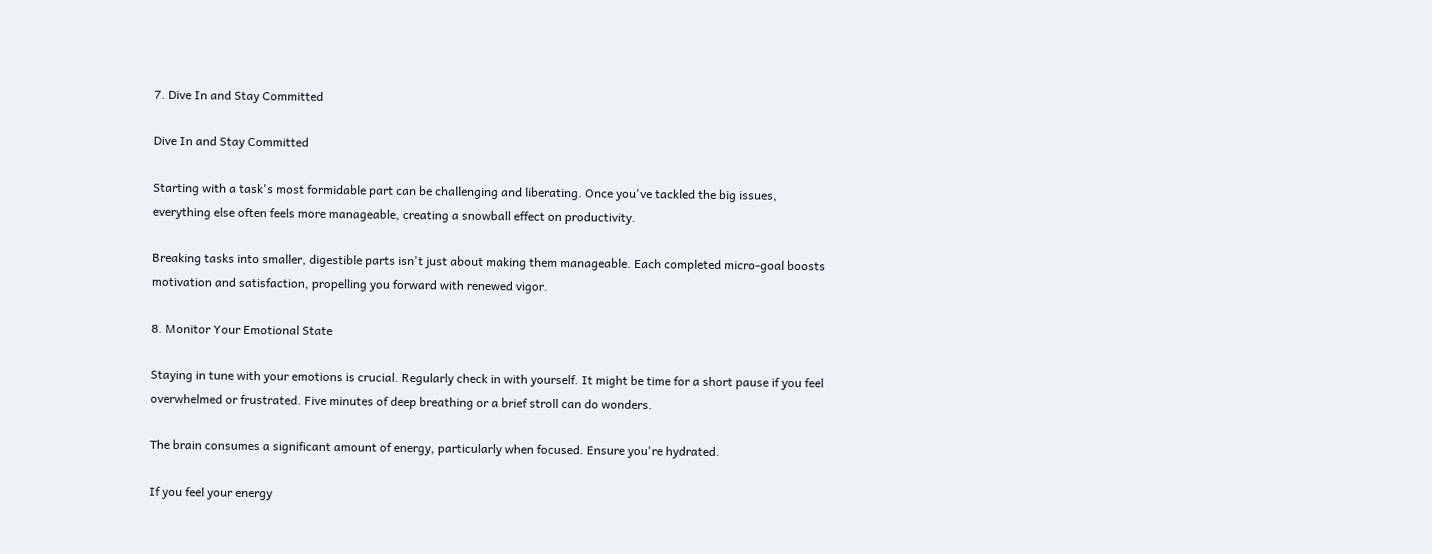7. Dive In and Stay Committed

Dive In and Stay Committed

Starting with a task's most formidable part can be challenging and liberating. Once you've tackled the big issues, everything else often feels more manageable, creating a snowball effect on productivity.

Breaking tasks into smaller, digestible parts isn't just about making them manageable. Each completed micro-goal boosts motivation and satisfaction, propelling you forward with renewed vigor.

8. Monitor Your Emotional State

Staying in tune with your emotions is crucial. Regularly check in with yourself. It might be time for a short pause if you feel overwhelmed or frustrated. Five minutes of deep breathing or a brief stroll can do wonders.

The brain consumes a significant amount of energy, particularly when focused. Ensure you're hydrated.

If you feel your energy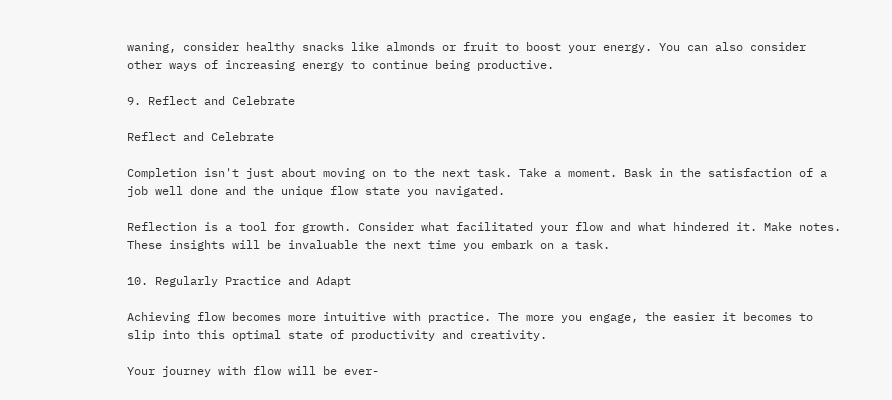waning, consider healthy snacks like almonds or fruit to boost your energy. You can also consider other ways of increasing energy to continue being productive.

9. Reflect and Celebrate

Reflect and Celebrate

Completion isn't just about moving on to the next task. Take a moment. Bask in the satisfaction of a job well done and the unique flow state you navigated.

Reflection is a tool for growth. Consider what facilitated your flow and what hindered it. Make notes. These insights will be invaluable the next time you embark on a task.

10. Regularly Practice and Adapt

Achieving flow becomes more intuitive with practice. The more you engage, the easier it becomes to slip into this optimal state of productivity and creativity.

Your journey with flow will be ever-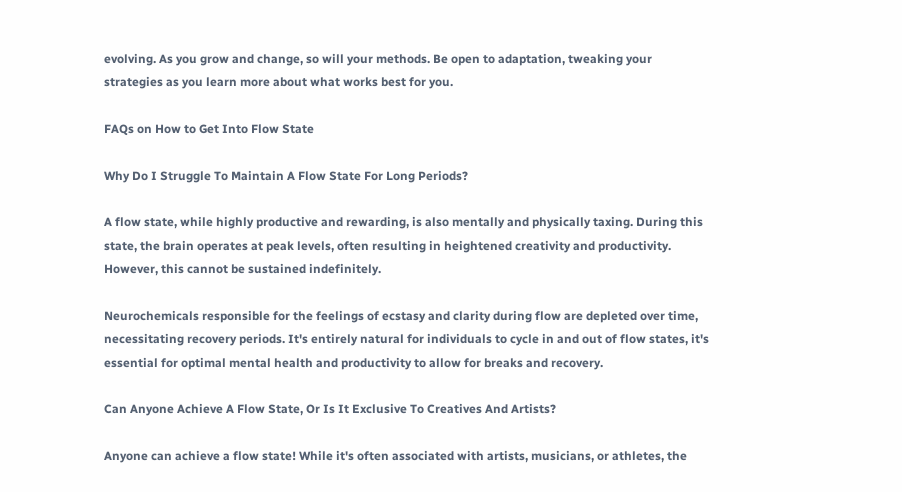evolving. As you grow and change, so will your methods. Be open to adaptation, tweaking your strategies as you learn more about what works best for you.

FAQs on How to Get Into Flow State

Why Do I Struggle To Maintain A Flow State For Long Periods?

A flow state, while highly productive and rewarding, is also mentally and physically taxing. During this state, the brain operates at peak levels, often resulting in heightened creativity and productivity. However, this cannot be sustained indefinitely.

Neurochemicals responsible for the feelings of ecstasy and clarity during flow are depleted over time, necessitating recovery periods. It's entirely natural for individuals to cycle in and out of flow states, it's essential for optimal mental health and productivity to allow for breaks and recovery.

Can Anyone Achieve A Flow State, Or Is It Exclusive To Creatives And Artists?

Anyone can achieve a flow state! While it's often associated with artists, musicians, or athletes, the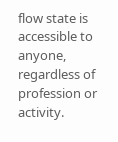flow state is accessible to anyone, regardless of profession or activity.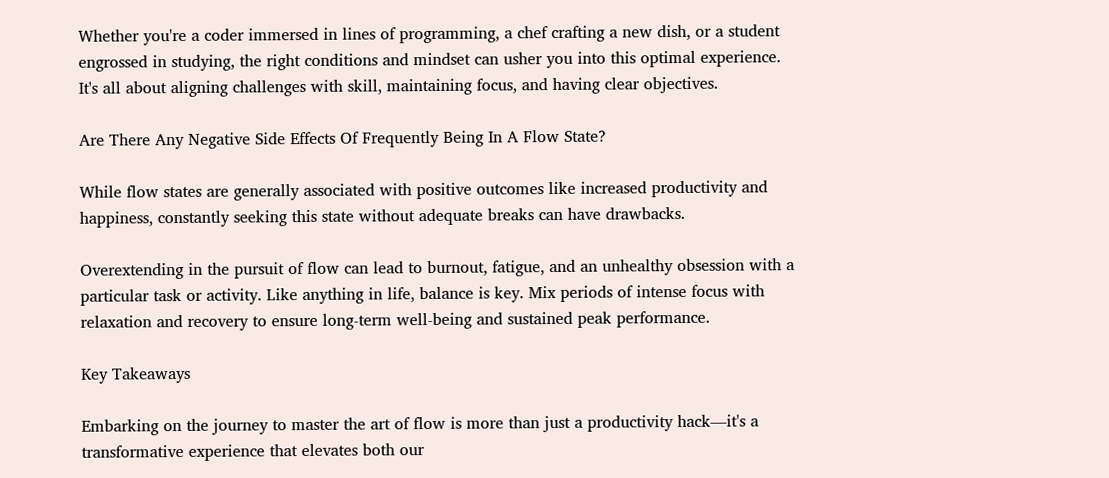Whether you're a coder immersed in lines of programming, a chef crafting a new dish, or a student engrossed in studying, the right conditions and mindset can usher you into this optimal experience. It's all about aligning challenges with skill, maintaining focus, and having clear objectives.

Are There Any Negative Side Effects Of Frequently Being In A Flow State?

While flow states are generally associated with positive outcomes like increased productivity and happiness, constantly seeking this state without adequate breaks can have drawbacks.

Overextending in the pursuit of flow can lead to burnout, fatigue, and an unhealthy obsession with a particular task or activity. Like anything in life, balance is key. Mix periods of intense focus with relaxation and recovery to ensure long-term well-being and sustained peak performance.

Key Takeaways

Embarking on the journey to master the art of flow is more than just a productivity hack—it's a transformative experience that elevates both our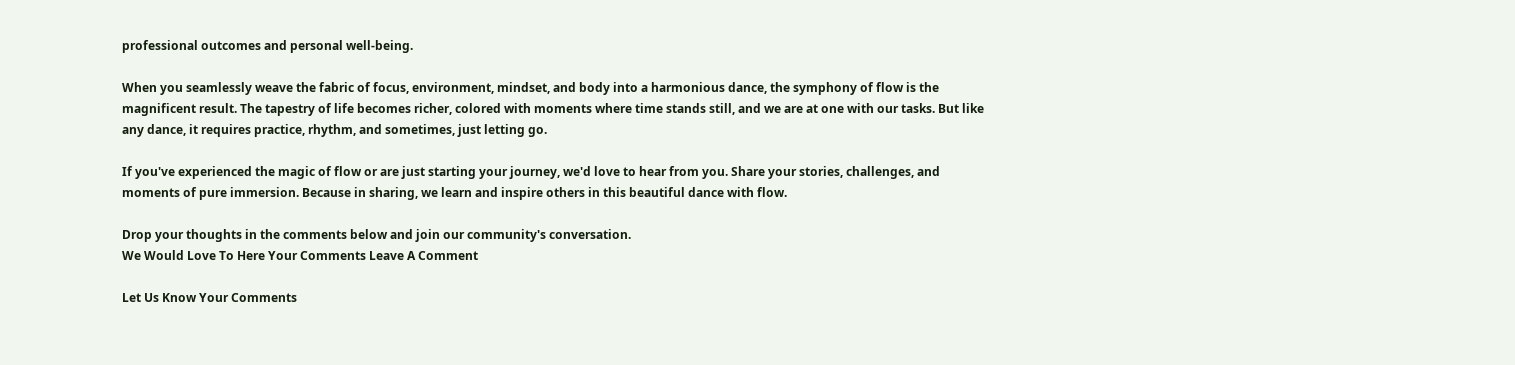professional outcomes and personal well-being.

When you seamlessly weave the fabric of focus, environment, mindset, and body into a harmonious dance, the symphony of flow is the magnificent result. The tapestry of life becomes richer, colored with moments where time stands still, and we are at one with our tasks. But like any dance, it requires practice, rhythm, and sometimes, just letting go.

If you've experienced the magic of flow or are just starting your journey, we'd love to hear from you. Share your stories, challenges, and moments of pure immersion. Because in sharing, we learn and inspire others in this beautiful dance with flow.

Drop your thoughts in the comments below and join our community's conversation.
We Would Love To Here Your Comments Leave A Comment

Let Us Know Your Comments